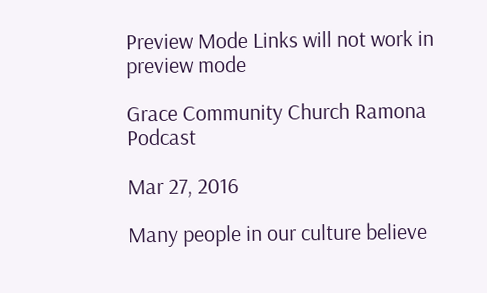Preview Mode Links will not work in preview mode

Grace Community Church Ramona Podcast

Mar 27, 2016

Many people in our culture believe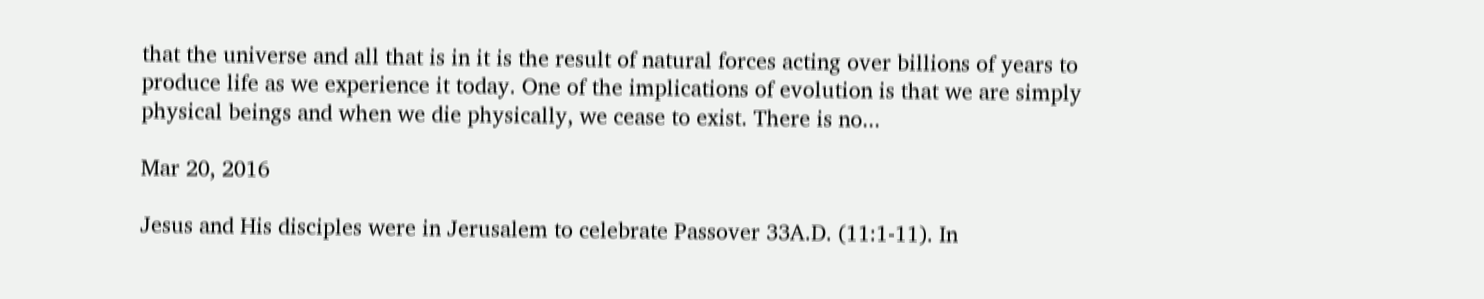that the universe and all that is in it is the result of natural forces acting over billions of years to produce life as we experience it today. One of the implications of evolution is that we are simply physical beings and when we die physically, we cease to exist. There is no...

Mar 20, 2016

Jesus and His disciples were in Jerusalem to celebrate Passover 33A.D. (11:1-11). In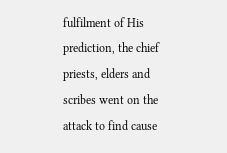fulfilment of His prediction, the chief priests, elders and scribes went on the attack to find cause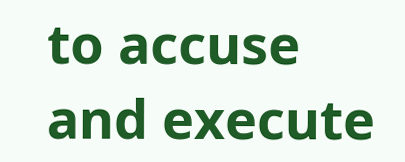to accuse and execute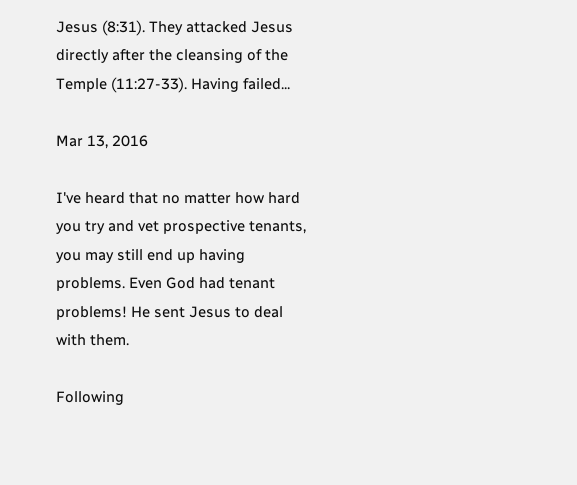Jesus (8:31). They attacked Jesus directly after the cleansing of the Temple (11:27-33). Having failed...

Mar 13, 2016

I've heard that no matter how hard you try and vet prospective tenants, you may still end up having problems. Even God had tenant problems! He sent Jesus to deal with them.

Following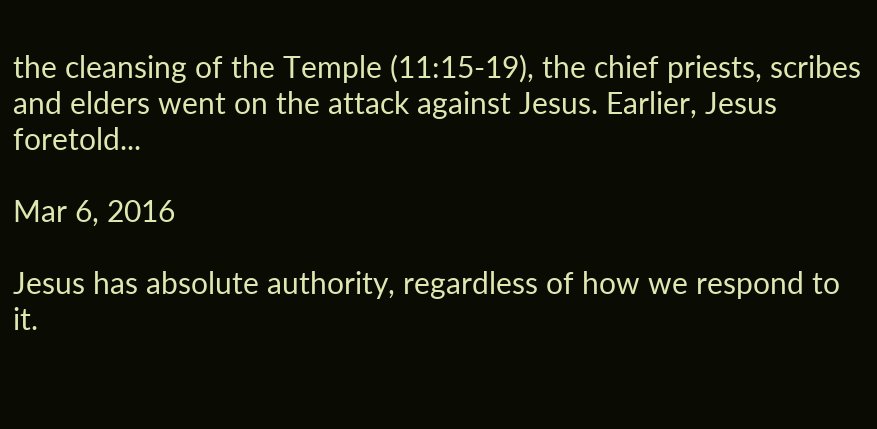the cleansing of the Temple (11:15-19), the chief priests, scribes and elders went on the attack against Jesus. Earlier, Jesus foretold...

Mar 6, 2016

Jesus has absolute authority, regardless of how we respond to it.